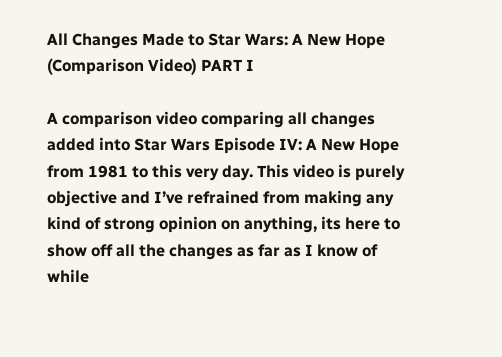All Changes Made to Star Wars: A New Hope (Comparison Video) PART I

A comparison video comparing all changes added into Star Wars Episode IV: A New Hope from 1981 to this very day. This video is purely objective and I’ve refrained from making any kind of strong opinion on anything, its here to show off all the changes as far as I know of while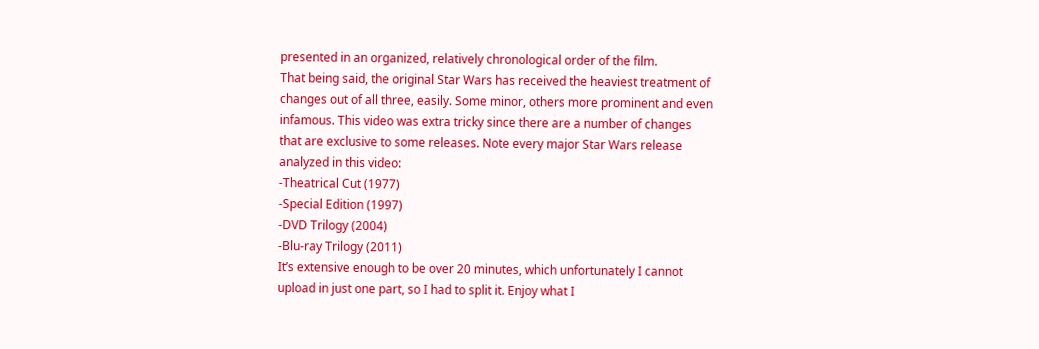presented in an organized, relatively chronological order of the film.
That being said, the original Star Wars has received the heaviest treatment of changes out of all three, easily. Some minor, others more prominent and even infamous. This video was extra tricky since there are a number of changes that are exclusive to some releases. Note every major Star Wars release analyzed in this video:
-Theatrical Cut (1977)
-Special Edition (1997)
-DVD Trilogy (2004)
-Blu-ray Trilogy (2011)
It’s extensive enough to be over 20 minutes, which unfortunately I cannot upload in just one part, so I had to split it. Enjoy what I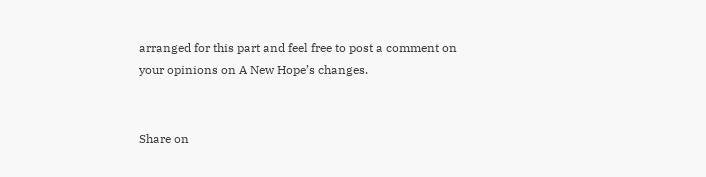arranged for this part and feel free to post a comment on your opinions on A New Hope’s changes.


Share on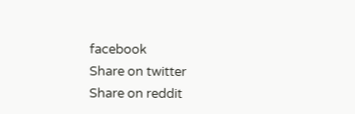facebook
Share on twitter
Share on reddit